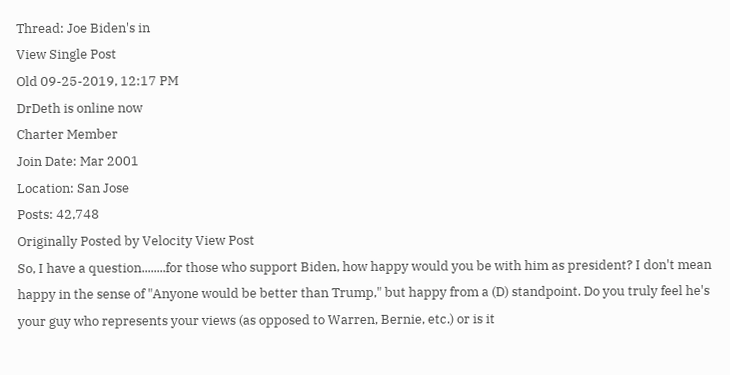Thread: Joe Biden's in
View Single Post
Old 09-25-2019, 12:17 PM
DrDeth is online now
Charter Member
Join Date: Mar 2001
Location: San Jose
Posts: 42,748
Originally Posted by Velocity View Post
So, I have a question........for those who support Biden, how happy would you be with him as president? I don't mean happy in the sense of "Anyone would be better than Trump," but happy from a (D) standpoint. Do you truly feel he's your guy who represents your views (as opposed to Warren, Bernie, etc.) or is it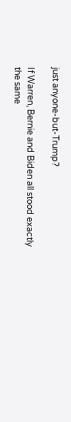just anyone-but-Trump?

If Warren, Bernie and Biden all stood exactly the same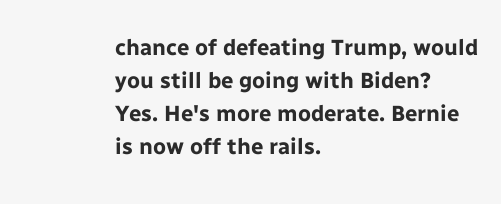chance of defeating Trump, would you still be going with Biden?
Yes. He's more moderate. Bernie is now off the rails.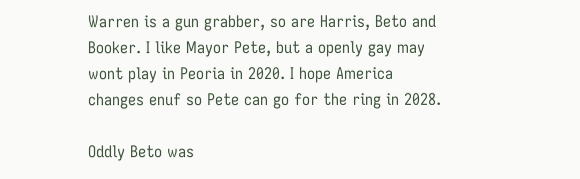Warren is a gun grabber, so are Harris, Beto and Booker. I like Mayor Pete, but a openly gay may wont play in Peoria in 2020. I hope America changes enuf so Pete can go for the ring in 2028.

Oddly Beto was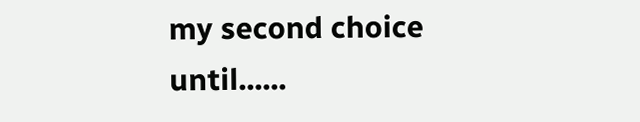my second choice until......